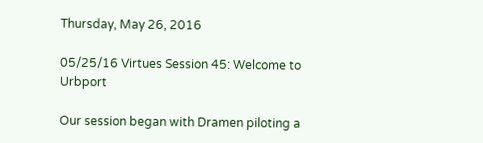Thursday, May 26, 2016

05/25/16 Virtues Session 45: Welcome to Urbport

Our session began with Dramen piloting a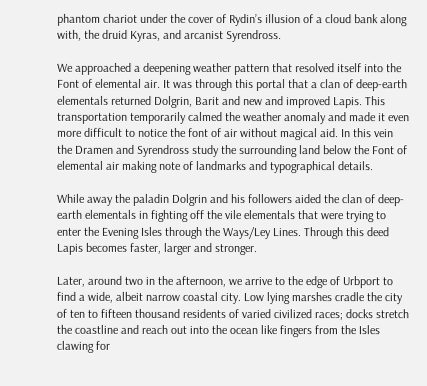phantom chariot under the cover of Rydin’s illusion of a cloud bank along with, the druid Kyras, and arcanist Syrendross.

We approached a deepening weather pattern that resolved itself into the Font of elemental air. It was through this portal that a clan of deep-earth elementals returned Dolgrin, Barit and new and improved Lapis. This transportation temporarily calmed the weather anomaly and made it even more difficult to notice the font of air without magical aid. In this vein the Dramen and Syrendross study the surrounding land below the Font of elemental air making note of landmarks and typographical details.

While away the paladin Dolgrin and his followers aided the clan of deep-earth elementals in fighting off the vile elementals that were trying to enter the Evening Isles through the Ways/Ley Lines. Through this deed Lapis becomes faster, larger and stronger.

Later, around two in the afternoon, we arrive to the edge of Urbport to find a wide, albeit narrow coastal city. Low lying marshes cradle the city of ten to fifteen thousand residents of varied civilized races; docks stretch the coastline and reach out into the ocean like fingers from the Isles clawing for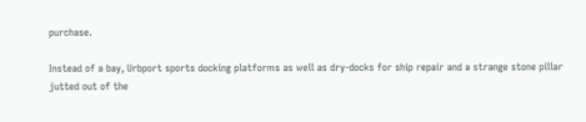purchase.

Instead of a bay, Urbport sports docking platforms as well as dry-docks for ship repair and a strange stone pillar jutted out of the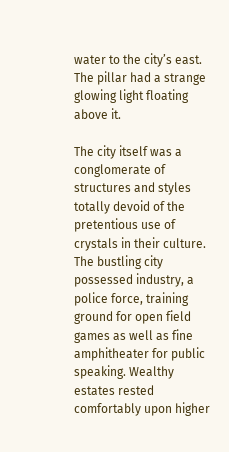water to the city’s east. The pillar had a strange glowing light floating above it.

The city itself was a conglomerate of structures and styles totally devoid of the pretentious use of crystals in their culture. The bustling city possessed industry, a police force, training ground for open field games as well as fine amphitheater for public speaking. Wealthy estates rested comfortably upon higher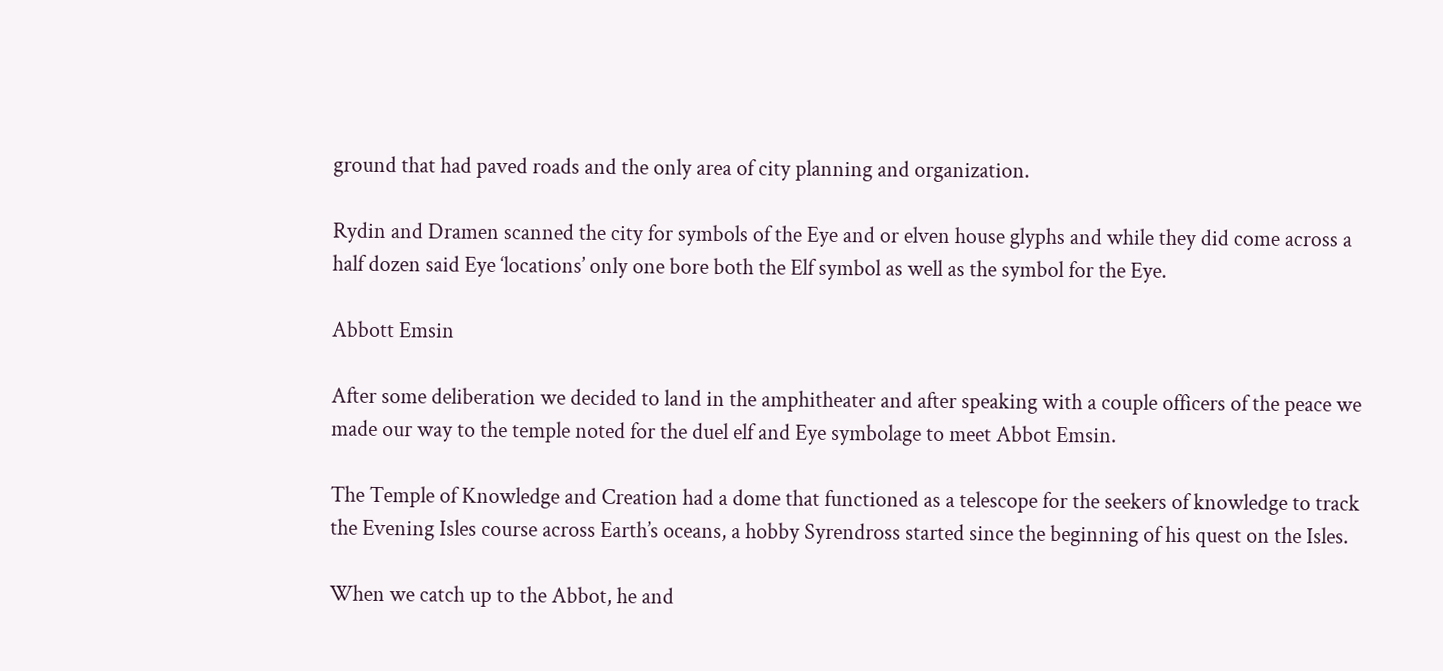ground that had paved roads and the only area of city planning and organization.

Rydin and Dramen scanned the city for symbols of the Eye and or elven house glyphs and while they did come across a half dozen said Eye ‘locations’ only one bore both the Elf symbol as well as the symbol for the Eye.

Abbott Emsin

After some deliberation we decided to land in the amphitheater and after speaking with a couple officers of the peace we made our way to the temple noted for the duel elf and Eye symbolage to meet Abbot Emsin.

The Temple of Knowledge and Creation had a dome that functioned as a telescope for the seekers of knowledge to track the Evening Isles course across Earth’s oceans, a hobby Syrendross started since the beginning of his quest on the Isles.

When we catch up to the Abbot, he and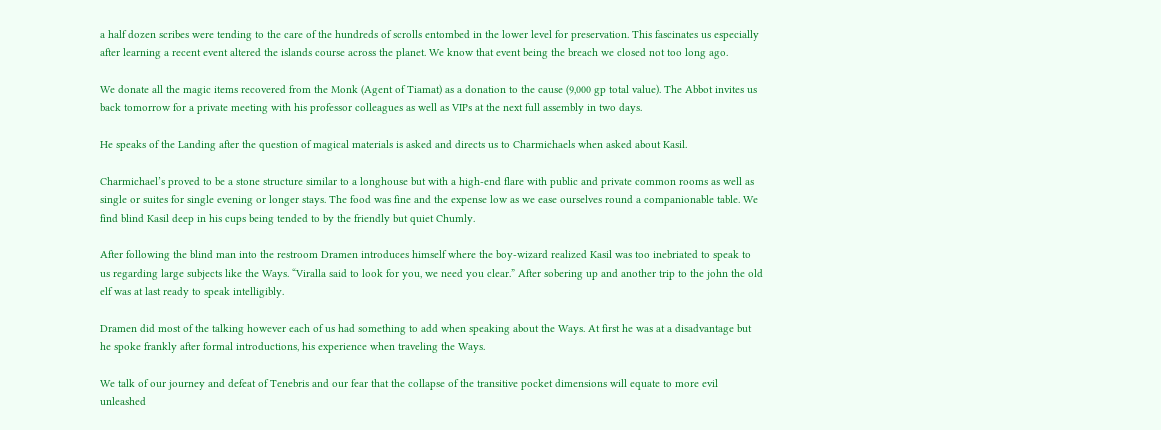a half dozen scribes were tending to the care of the hundreds of scrolls entombed in the lower level for preservation. This fascinates us especially after learning a recent event altered the islands course across the planet. We know that event being the breach we closed not too long ago.

We donate all the magic items recovered from the Monk (Agent of Tiamat) as a donation to the cause (9,000 gp total value). The Abbot invites us back tomorrow for a private meeting with his professor colleagues as well as VIPs at the next full assembly in two days.

He speaks of the Landing after the question of magical materials is asked and directs us to Charmichaels when asked about Kasil.

Charmichael’s proved to be a stone structure similar to a longhouse but with a high-end flare with public and private common rooms as well as single or suites for single evening or longer stays. The food was fine and the expense low as we ease ourselves round a companionable table. We find blind Kasil deep in his cups being tended to by the friendly but quiet Chumly.

After following the blind man into the restroom Dramen introduces himself where the boy-wizard realized Kasil was too inebriated to speak to us regarding large subjects like the Ways. “Viralla said to look for you, we need you clear.” After sobering up and another trip to the john the old elf was at last ready to speak intelligibly.

Dramen did most of the talking however each of us had something to add when speaking about the Ways. At first he was at a disadvantage but he spoke frankly after formal introductions, his experience when traveling the Ways.

We talk of our journey and defeat of Tenebris and our fear that the collapse of the transitive pocket dimensions will equate to more evil unleashed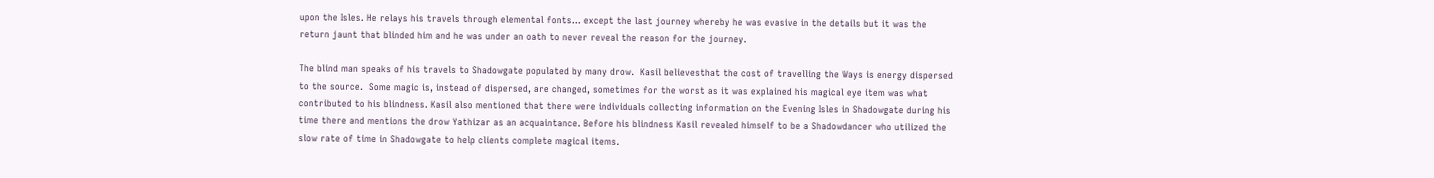upon the Isles. He relays his travels through elemental fonts… except the last journey whereby he was evasive in the details but it was the return jaunt that blinded him and he was under an oath to never reveal the reason for the journey.

The blind man speaks of his travels to Shadowgate populated by many drow.  Kasil believesthat the cost of travelling the Ways is energy dispersed to the source.  Some magic is, instead of dispersed, are changed, sometimes for the worst as it was explained his magical eye item was what contributed to his blindness. Kasil also mentioned that there were individuals collecting information on the Evening Isles in Shadowgate during his time there and mentions the drow Yathizar as an acquaintance. Before his blindness Kasil revealed himself to be a Shadowdancer who utilized the slow rate of time in Shadowgate to help clients complete magical items.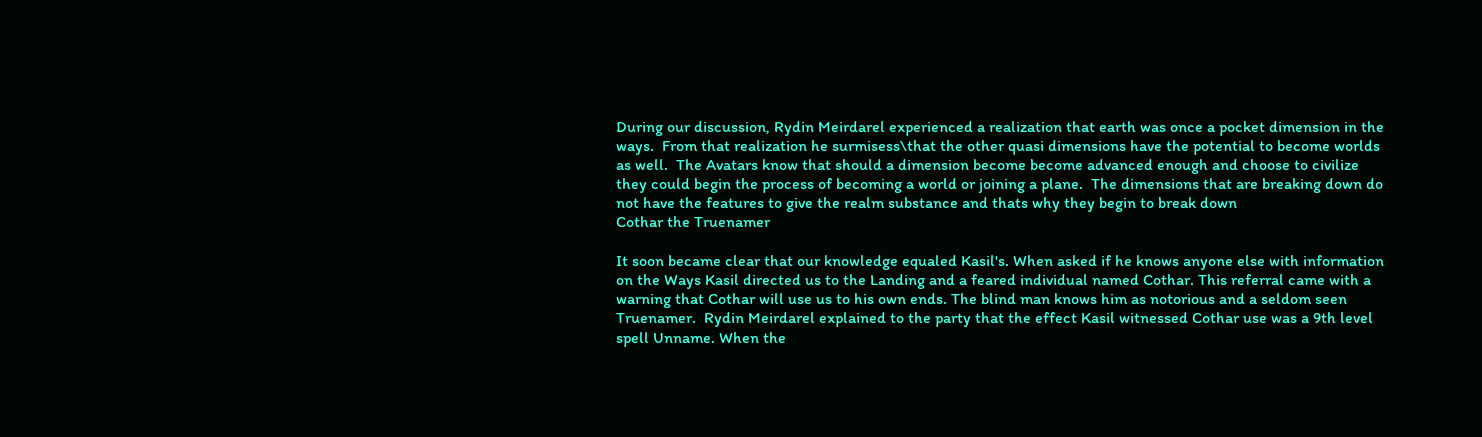During our discussion, Rydin Meirdarel experienced a realization that earth was once a pocket dimension in the ways.  From that realization he surmisess\that the other quasi dimensions have the potential to become worlds as well.  The Avatars know that should a dimension become become advanced enough and choose to civilize they could begin the process of becoming a world or joining a plane.  The dimensions that are breaking down do not have the features to give the realm substance and thats why they begin to break down
Cothar the Truenamer

It soon became clear that our knowledge equaled Kasil's. When asked if he knows anyone else with information on the Ways Kasil directed us to the Landing and a feared individual named Cothar. This referral came with a warning that Cothar will use us to his own ends. The blind man knows him as notorious and a seldom seen Truenamer.  Rydin Meirdarel explained to the party that the effect Kasil witnessed Cothar use was a 9th level spell Unname. When the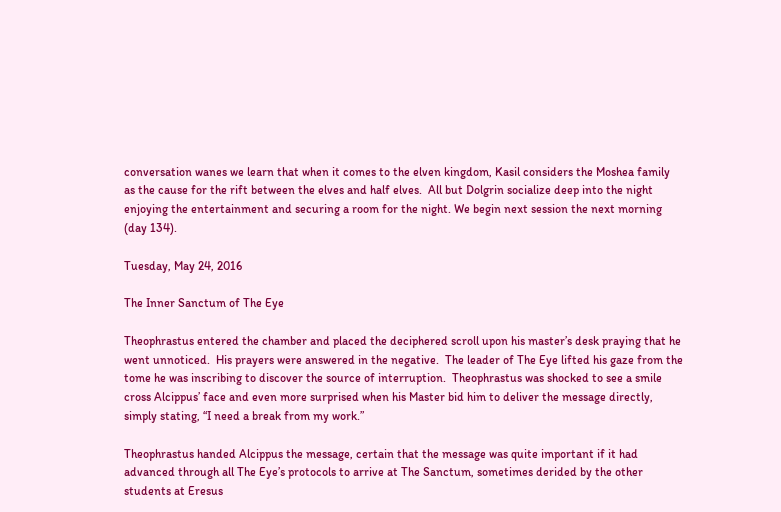conversation wanes we learn that when it comes to the elven kingdom, Kasil considers the Moshea family as the cause for the rift between the elves and half elves.  All but Dolgrin socialize deep into the night enjoying the entertainment and securing a room for the night. We begin next session the next morning (day 134).

Tuesday, May 24, 2016

The Inner Sanctum of The Eye

Theophrastus entered the chamber and placed the deciphered scroll upon his master’s desk praying that he went unnoticed.  His prayers were answered in the negative.  The leader of The Eye lifted his gaze from the tome he was inscribing to discover the source of interruption.  Theophrastus was shocked to see a smile cross Alcippus’ face and even more surprised when his Master bid him to deliver the message directly, simply stating, “I need a break from my work.”

Theophrastus handed Alcippus the message, certain that the message was quite important if it had advanced through all The Eye’s protocols to arrive at The Sanctum, sometimes derided by the other students at Eresus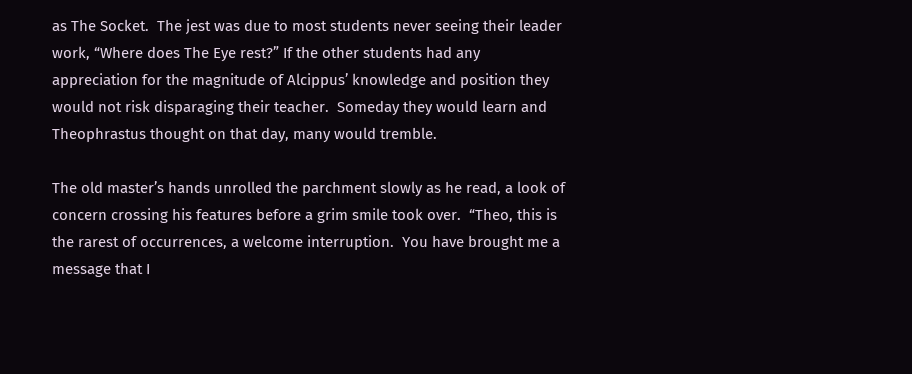as The Socket.  The jest was due to most students never seeing their leader work, “Where does The Eye rest?” If the other students had any appreciation for the magnitude of Alcippus’ knowledge and position they would not risk disparaging their teacher.  Someday they would learn and Theophrastus thought on that day, many would tremble.

The old master’s hands unrolled the parchment slowly as he read, a look of concern crossing his features before a grim smile took over.  “Theo, this is the rarest of occurrences, a welcome interruption.  You have brought me a message that I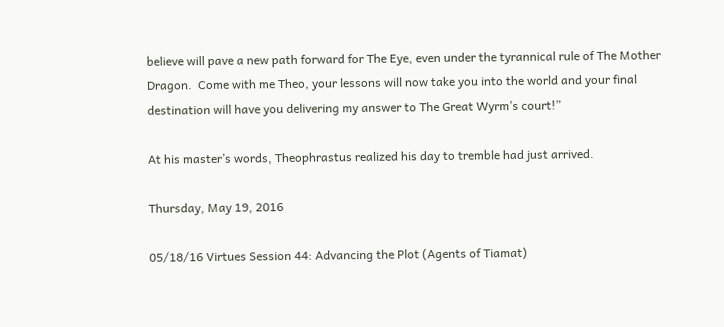believe will pave a new path forward for The Eye, even under the tyrannical rule of The Mother Dragon.  Come with me Theo, your lessons will now take you into the world and your final destination will have you delivering my answer to The Great Wyrm’s court!”

At his master’s words, Theophrastus realized his day to tremble had just arrived.

Thursday, May 19, 2016

05/18/16 Virtues Session 44: Advancing the Plot (Agents of Tiamat)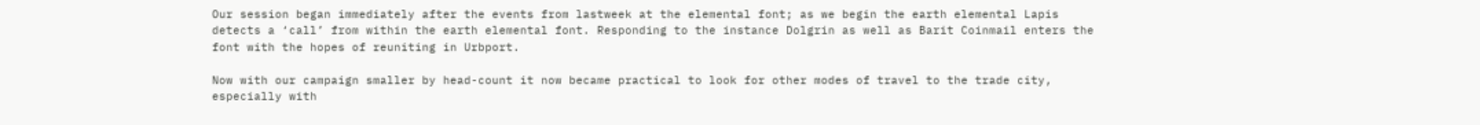Our session began immediately after the events from lastweek at the elemental font; as we begin the earth elemental Lapis detects a ‘call’ from within the earth elemental font. Responding to the instance Dolgrin as well as Barit Coinmail enters the font with the hopes of reuniting in Urbport.

Now with our campaign smaller by head-count it now became practical to look for other modes of travel to the trade city, especially with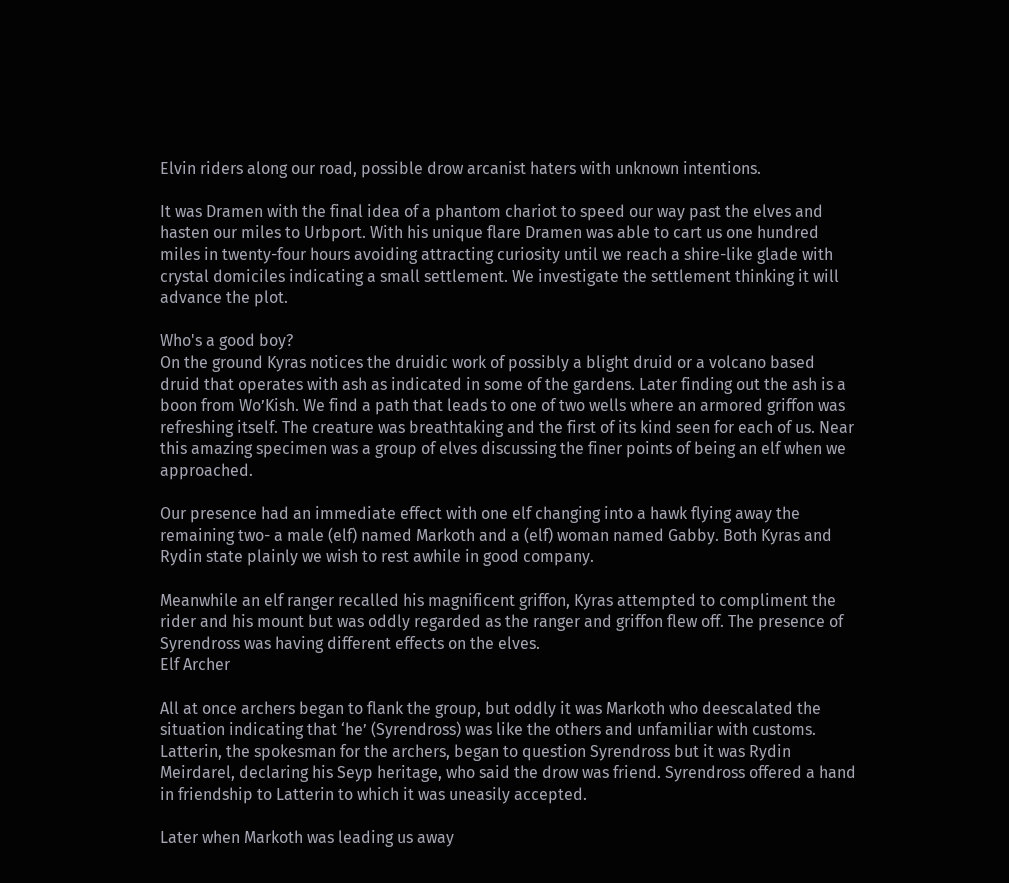Elvin riders along our road, possible drow arcanist haters with unknown intentions.

It was Dramen with the final idea of a phantom chariot to speed our way past the elves and hasten our miles to Urbport. With his unique flare Dramen was able to cart us one hundred miles in twenty-four hours avoiding attracting curiosity until we reach a shire-like glade with crystal domiciles indicating a small settlement. We investigate the settlement thinking it will advance the plot.

Who's a good boy?
On the ground Kyras notices the druidic work of possibly a blight druid or a volcano based druid that operates with ash as indicated in some of the gardens. Later finding out the ash is a boon from Wo’Kish. We find a path that leads to one of two wells where an armored griffon was refreshing itself. The creature was breathtaking and the first of its kind seen for each of us. Near this amazing specimen was a group of elves discussing the finer points of being an elf when we approached.

Our presence had an immediate effect with one elf changing into a hawk flying away the remaining two- a male (elf) named Markoth and a (elf) woman named Gabby. Both Kyras and Rydin state plainly we wish to rest awhile in good company.

Meanwhile an elf ranger recalled his magnificent griffon, Kyras attempted to compliment the rider and his mount but was oddly regarded as the ranger and griffon flew off. The presence of Syrendross was having different effects on the elves.
Elf Archer

All at once archers began to flank the group, but oddly it was Markoth who deescalated the situation indicating that ‘he’ (Syrendross) was like the others and unfamiliar with customs. Latterin, the spokesman for the archers, began to question Syrendross but it was Rydin Meirdarel, declaring his Seyp heritage, who said the drow was friend. Syrendross offered a hand in friendship to Latterin to which it was uneasily accepted.

Later when Markoth was leading us away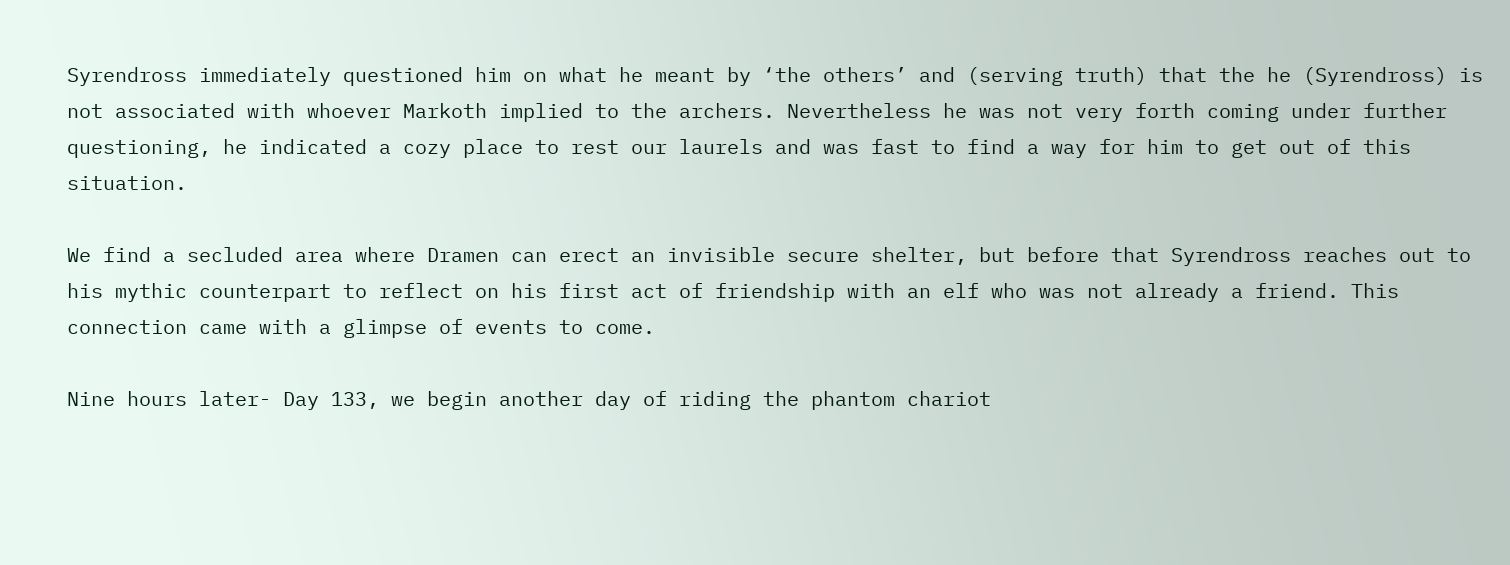Syrendross immediately questioned him on what he meant by ‘the others’ and (serving truth) that the he (Syrendross) is not associated with whoever Markoth implied to the archers. Nevertheless he was not very forth coming under further questioning, he indicated a cozy place to rest our laurels and was fast to find a way for him to get out of this situation.

We find a secluded area where Dramen can erect an invisible secure shelter, but before that Syrendross reaches out to his mythic counterpart to reflect on his first act of friendship with an elf who was not already a friend. This connection came with a glimpse of events to come.

Nine hours later- Day 133, we begin another day of riding the phantom chariot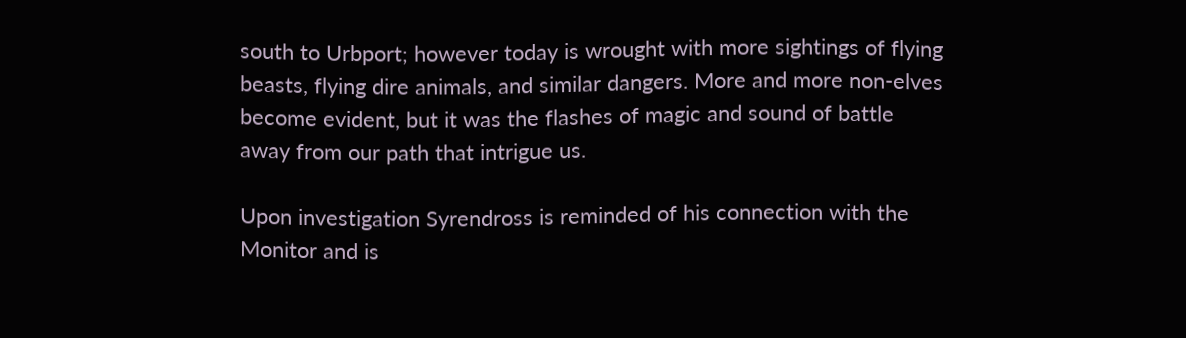south to Urbport; however today is wrought with more sightings of flying beasts, flying dire animals, and similar dangers. More and more non-elves become evident, but it was the flashes of magic and sound of battle away from our path that intrigue us.

Upon investigation Syrendross is reminded of his connection with the Monitor and is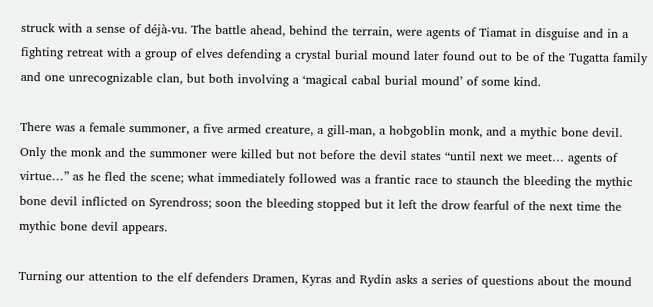struck with a sense of déjà-vu. The battle ahead, behind the terrain, were agents of Tiamat in disguise and in a fighting retreat with a group of elves defending a crystal burial mound later found out to be of the Tugatta family and one unrecognizable clan, but both involving a ‘magical cabal burial mound’ of some kind.

There was a female summoner, a five armed creature, a gill-man, a hobgoblin monk, and a mythic bone devil. Only the monk and the summoner were killed but not before the devil states “until next we meet… agents of virtue…” as he fled the scene; what immediately followed was a frantic race to staunch the bleeding the mythic bone devil inflicted on Syrendross; soon the bleeding stopped but it left the drow fearful of the next time the mythic bone devil appears.

Turning our attention to the elf defenders Dramen, Kyras and Rydin asks a series of questions about the mound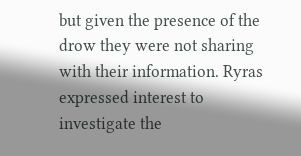but given the presence of the drow they were not sharing with their information. Ryras expressed interest to investigate the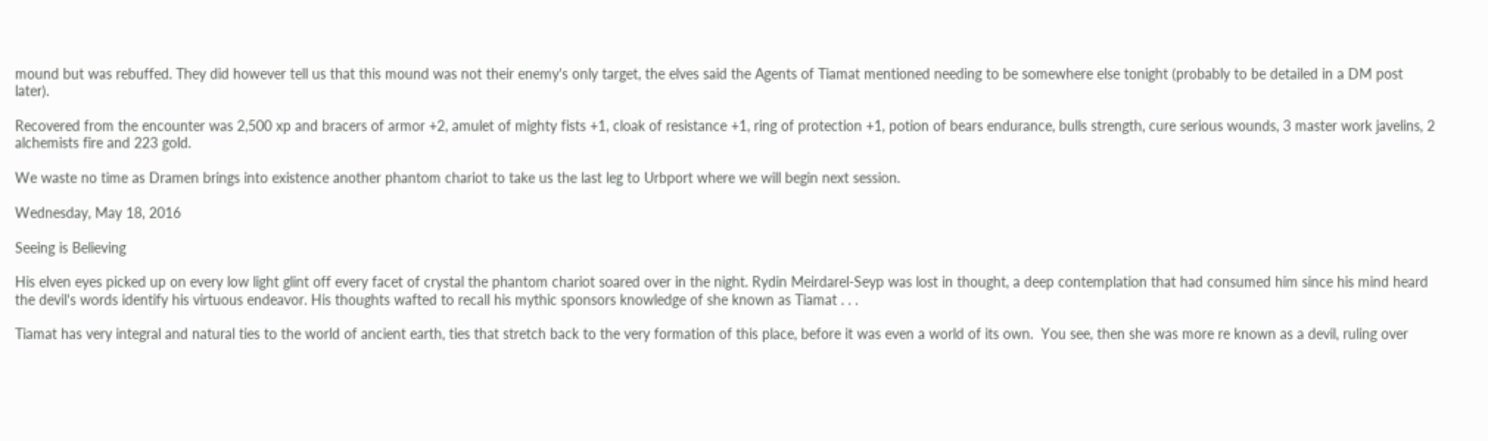mound but was rebuffed. They did however tell us that this mound was not their enemy's only target, the elves said the Agents of Tiamat mentioned needing to be somewhere else tonight (probably to be detailed in a DM post later).

Recovered from the encounter was 2,500 xp and bracers of armor +2, amulet of mighty fists +1, cloak of resistance +1, ring of protection +1, potion of bears endurance, bulls strength, cure serious wounds, 3 master work javelins, 2 alchemists fire and 223 gold.

We waste no time as Dramen brings into existence another phantom chariot to take us the last leg to Urbport where we will begin next session.

Wednesday, May 18, 2016

Seeing is Believing

His elven eyes picked up on every low light glint off every facet of crystal the phantom chariot soared over in the night. Rydin Meirdarel-Seyp was lost in thought, a deep contemplation that had consumed him since his mind heard the devil's words identify his virtuous endeavor. His thoughts wafted to recall his mythic sponsors knowledge of she known as Tiamat . . .

Tiamat has very integral and natural ties to the world of ancient earth, ties that stretch back to the very formation of this place, before it was even a world of its own.  You see, then she was more re known as a devil, ruling over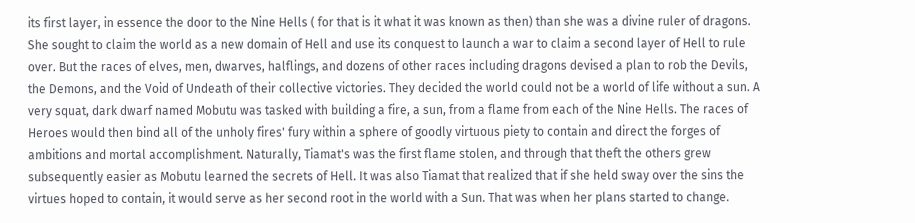its first layer, in essence the door to the Nine Hells ( for that is it what it was known as then) than she was a divine ruler of dragons. She sought to claim the world as a new domain of Hell and use its conquest to launch a war to claim a second layer of Hell to rule over. But the races of elves, men, dwarves, halflings, and dozens of other races including dragons devised a plan to rob the Devils, the Demons, and the Void of Undeath of their collective victories. They decided the world could not be a world of life without a sun. A very squat, dark dwarf named Mobutu was tasked with building a fire, a sun, from a flame from each of the Nine Hells. The races of Heroes would then bind all of the unholy fires' fury within a sphere of goodly virtuous piety to contain and direct the forges of ambitions and mortal accomplishment. Naturally, Tiamat's was the first flame stolen, and through that theft the others grew subsequently easier as Mobutu learned the secrets of Hell. It was also Tiamat that realized that if she held sway over the sins the virtues hoped to contain, it would serve as her second root in the world with a Sun. That was when her plans started to change.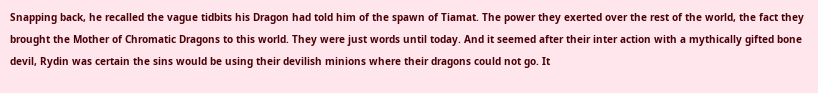Snapping back, he recalled the vague tidbits his Dragon had told him of the spawn of Tiamat. The power they exerted over the rest of the world, the fact they brought the Mother of Chromatic Dragons to this world. They were just words until today. And it seemed after their inter action with a mythically gifted bone devil, Rydin was certain the sins would be using their devilish minions where their dragons could not go. It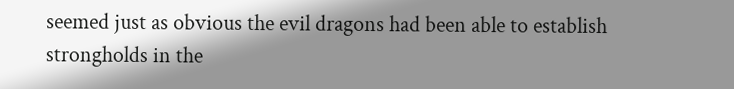seemed just as obvious the evil dragons had been able to establish strongholds in the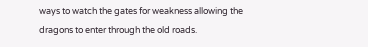ways to watch the gates for weakness allowing the dragons to enter through the old roads.